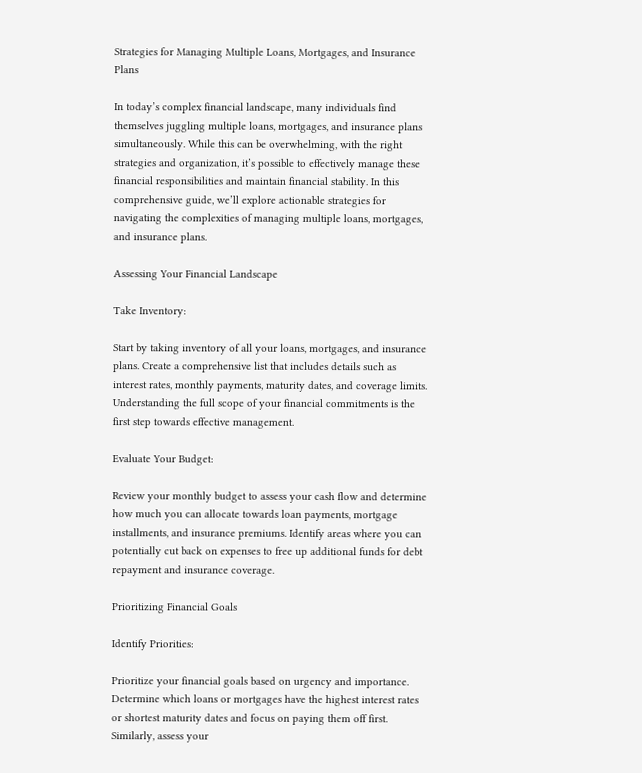Strategies for Managing Multiple Loans, Mortgages, and Insurance Plans

In today’s complex financial landscape, many individuals find themselves juggling multiple loans, mortgages, and insurance plans simultaneously. While this can be overwhelming, with the right strategies and organization, it’s possible to effectively manage these financial responsibilities and maintain financial stability. In this comprehensive guide, we’ll explore actionable strategies for navigating the complexities of managing multiple loans, mortgages, and insurance plans.

Assessing Your Financial Landscape

Take Inventory:

Start by taking inventory of all your loans, mortgages, and insurance plans. Create a comprehensive list that includes details such as interest rates, monthly payments, maturity dates, and coverage limits. Understanding the full scope of your financial commitments is the first step towards effective management.

Evaluate Your Budget:

Review your monthly budget to assess your cash flow and determine how much you can allocate towards loan payments, mortgage installments, and insurance premiums. Identify areas where you can potentially cut back on expenses to free up additional funds for debt repayment and insurance coverage.

Prioritizing Financial Goals

Identify Priorities:

Prioritize your financial goals based on urgency and importance. Determine which loans or mortgages have the highest interest rates or shortest maturity dates and focus on paying them off first. Similarly, assess your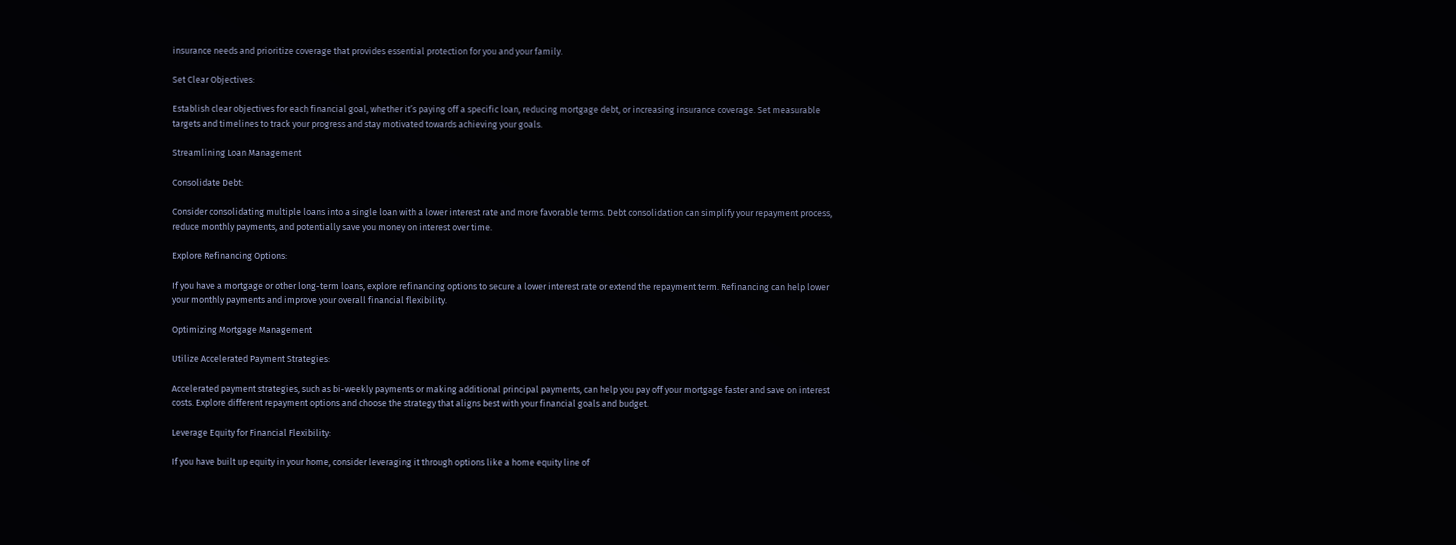insurance needs and prioritize coverage that provides essential protection for you and your family.

Set Clear Objectives:

Establish clear objectives for each financial goal, whether it’s paying off a specific loan, reducing mortgage debt, or increasing insurance coverage. Set measurable targets and timelines to track your progress and stay motivated towards achieving your goals.

Streamlining Loan Management

Consolidate Debt:

Consider consolidating multiple loans into a single loan with a lower interest rate and more favorable terms. Debt consolidation can simplify your repayment process, reduce monthly payments, and potentially save you money on interest over time.

Explore Refinancing Options:

If you have a mortgage or other long-term loans, explore refinancing options to secure a lower interest rate or extend the repayment term. Refinancing can help lower your monthly payments and improve your overall financial flexibility.

Optimizing Mortgage Management

Utilize Accelerated Payment Strategies:

Accelerated payment strategies, such as bi-weekly payments or making additional principal payments, can help you pay off your mortgage faster and save on interest costs. Explore different repayment options and choose the strategy that aligns best with your financial goals and budget.

Leverage Equity for Financial Flexibility:

If you have built up equity in your home, consider leveraging it through options like a home equity line of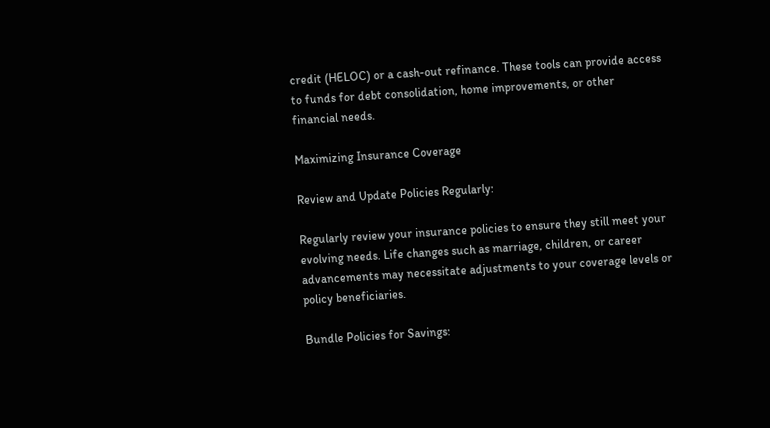credit (HELOC) or a cash-out refinance. These tools can provide access to funds for debt consolidation, home improvements, or other financial needs.

Maximizing Insurance Coverage

Review and Update Policies Regularly:

Regularly review your insurance policies to ensure they still meet your evolving needs. Life changes such as marriage, children, or career advancements may necessitate adjustments to your coverage levels or policy beneficiaries.

Bundle Policies for Savings: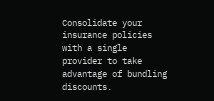Consolidate your insurance policies with a single provider to take advantage of bundling discounts.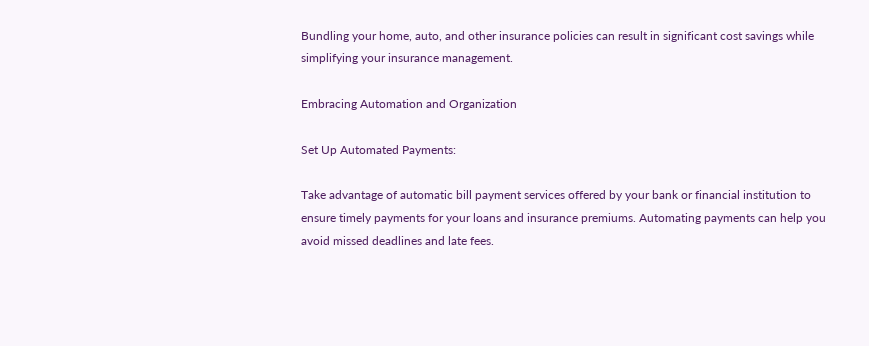Bundling your home, auto, and other insurance policies can result in significant cost savings while simplifying your insurance management.

Embracing Automation and Organization

Set Up Automated Payments:

Take advantage of automatic bill payment services offered by your bank or financial institution to ensure timely payments for your loans and insurance premiums. Automating payments can help you avoid missed deadlines and late fees.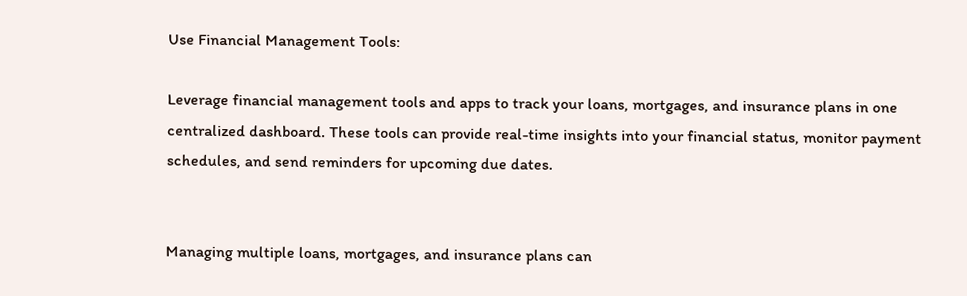Use Financial Management Tools:

Leverage financial management tools and apps to track your loans, mortgages, and insurance plans in one centralized dashboard. These tools can provide real-time insights into your financial status, monitor payment schedules, and send reminders for upcoming due dates.


Managing multiple loans, mortgages, and insurance plans can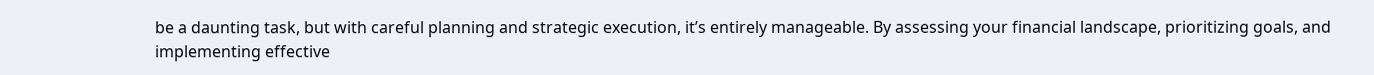be a daunting task, but with careful planning and strategic execution, it’s entirely manageable. By assessing your financial landscape, prioritizing goals, and implementing effective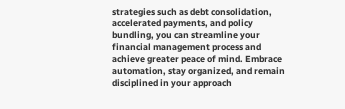strategies such as debt consolidation, accelerated payments, and policy bundling, you can streamline your financial management process and achieve greater peace of mind. Embrace automation, stay organized, and remain disciplined in your approach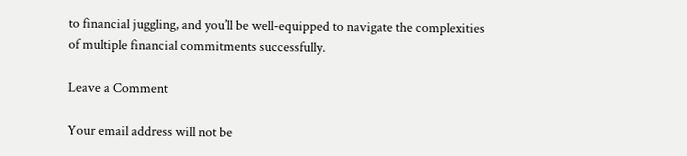to financial juggling, and you’ll be well-equipped to navigate the complexities of multiple financial commitments successfully.

Leave a Comment

Your email address will not be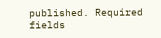published. Required fields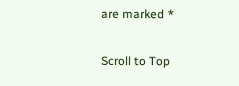are marked *

Scroll to Top